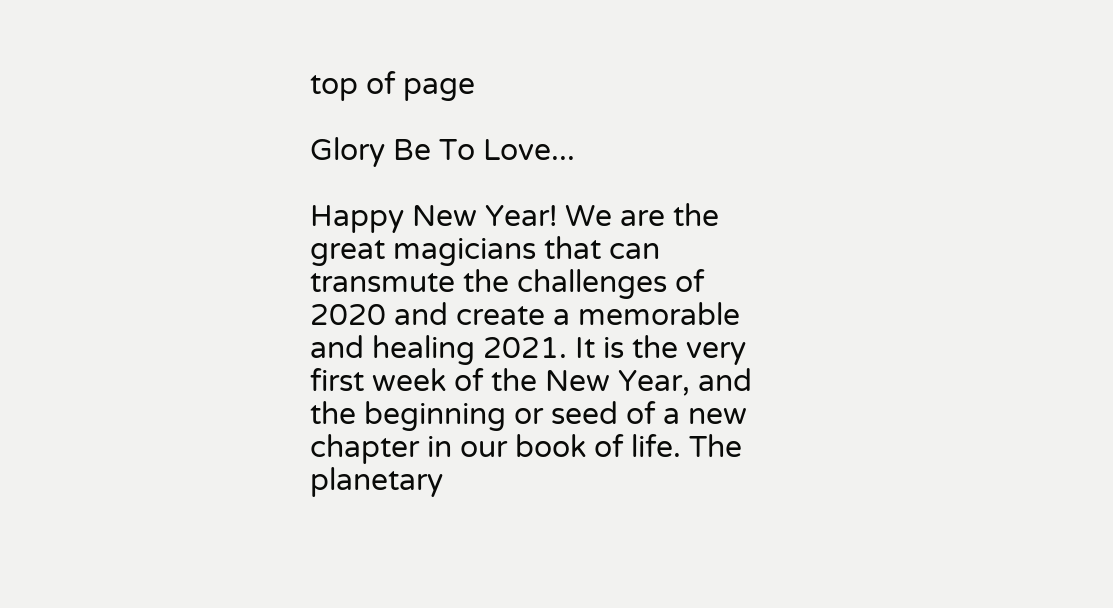top of page

Glory Be To Love...

Happy New Year! We are the great magicians that can transmute the challenges of 2020 and create a memorable and healing 2021. It is the very first week of the New Year, and the beginning or seed of a new chapter in our book of life. The planetary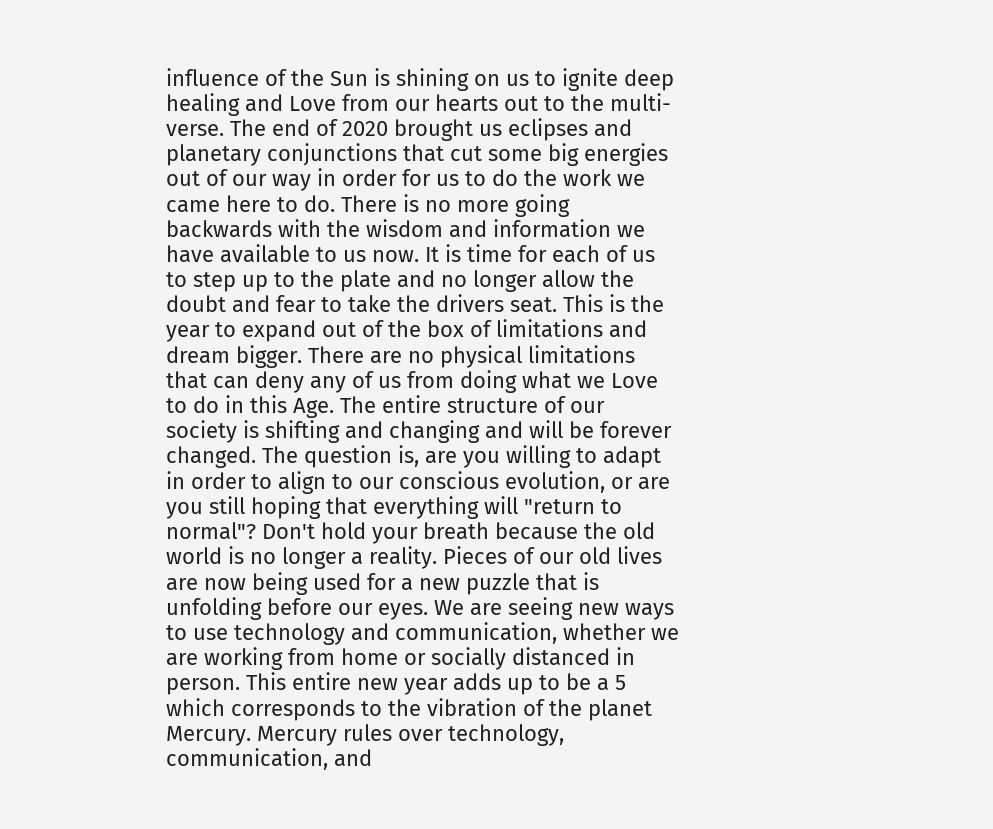influence of the Sun is shining on us to ignite deep healing and Love from our hearts out to the multi-verse. The end of 2020 brought us eclipses and planetary conjunctions that cut some big energies out of our way in order for us to do the work we came here to do. There is no more going backwards with the wisdom and information we have available to us now. It is time for each of us to step up to the plate and no longer allow the doubt and fear to take the drivers seat. This is the year to expand out of the box of limitations and dream bigger. There are no physical limitations that can deny any of us from doing what we Love to do in this Age. The entire structure of our society is shifting and changing and will be forever changed. The question is, are you willing to adapt in order to align to our conscious evolution, or are you still hoping that everything will "return to normal"? Don't hold your breath because the old world is no longer a reality. Pieces of our old lives are now being used for a new puzzle that is unfolding before our eyes. We are seeing new ways to use technology and communication, whether we are working from home or socially distanced in person. This entire new year adds up to be a 5 which corresponds to the vibration of the planet Mercury. Mercury rules over technology, communication, and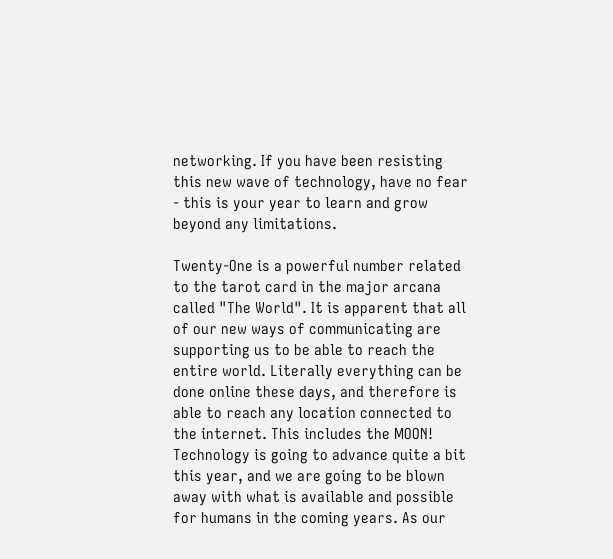networking. If you have been resisting this new wave of technology, have no fear - this is your year to learn and grow beyond any limitations.

Twenty-One is a powerful number related to the tarot card in the major arcana called "The World". It is apparent that all of our new ways of communicating are supporting us to be able to reach the entire world. Literally everything can be done online these days, and therefore is able to reach any location connected to the internet. This includes the MOON! Technology is going to advance quite a bit this year, and we are going to be blown away with what is available and possible for humans in the coming years. As our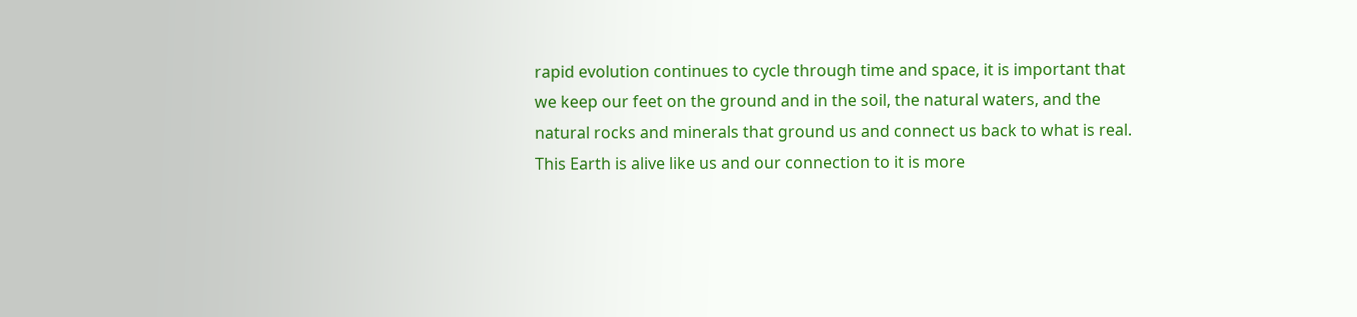rapid evolution continues to cycle through time and space, it is important that we keep our feet on the ground and in the soil, the natural waters, and the natural rocks and minerals that ground us and connect us back to what is real. This Earth is alive like us and our connection to it is more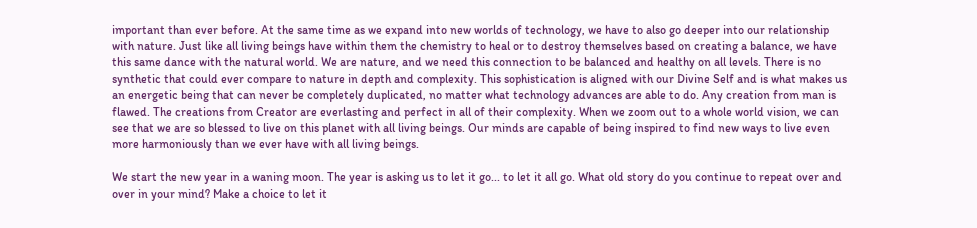important than ever before. At the same time as we expand into new worlds of technology, we have to also go deeper into our relationship with nature. Just like all living beings have within them the chemistry to heal or to destroy themselves based on creating a balance, we have this same dance with the natural world. We are nature, and we need this connection to be balanced and healthy on all levels. There is no synthetic that could ever compare to nature in depth and complexity. This sophistication is aligned with our Divine Self and is what makes us an energetic being that can never be completely duplicated, no matter what technology advances are able to do. Any creation from man is flawed. The creations from Creator are everlasting and perfect in all of their complexity. When we zoom out to a whole world vision, we can see that we are so blessed to live on this planet with all living beings. Our minds are capable of being inspired to find new ways to live even more harmoniously than we ever have with all living beings.

We start the new year in a waning moon. The year is asking us to let it go... to let it all go. What old story do you continue to repeat over and over in your mind? Make a choice to let it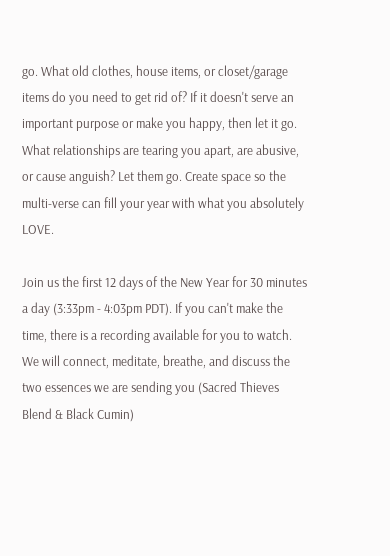go. What old clothes, house items, or closet/garage items do you need to get rid of? If it doesn't serve an important purpose or make you happy, then let it go. What relationships are tearing you apart, are abusive, or cause anguish? Let them go. Create space so the multi-verse can fill your year with what you absolutely LOVE.

Join us the first 12 days of the New Year for 30 minutes a day (3:33pm - 4:03pm PDT). If you can't make the time, there is a recording available for you to watch. We will connect, meditate, breathe, and discuss the two essences we are sending you (Sacred Thieves Blend & Black Cumin)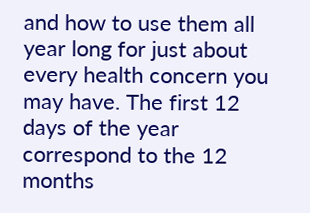and how to use them all year long for just about every health concern you may have. The first 12 days of the year correspond to the 12 months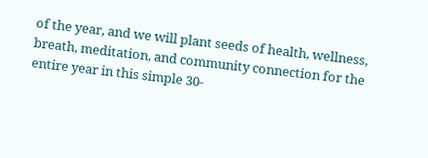of the year, and we will plant seeds of health, wellness, breath, meditation, and community connection for the entire year in this simple 30-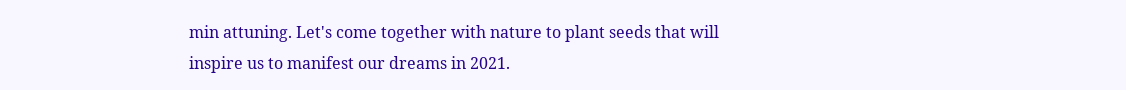min attuning. Let's come together with nature to plant seeds that will inspire us to manifest our dreams in 2021.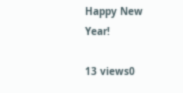Happy New Year!

13 views0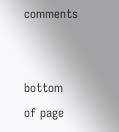comments


bottom of page